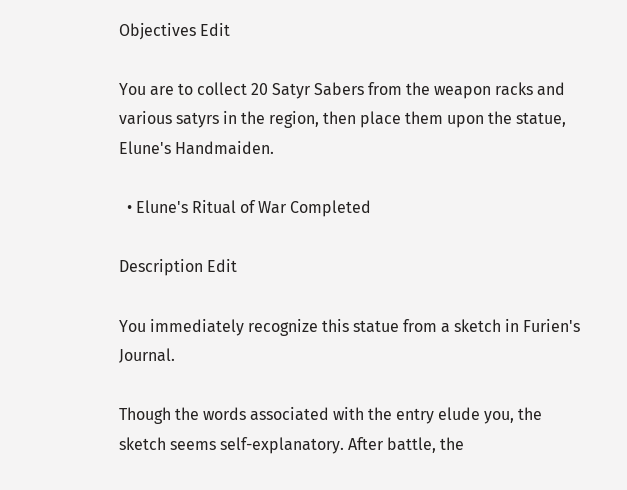Objectives Edit

You are to collect 20 Satyr Sabers from the weapon racks and various satyrs in the region, then place them upon the statue, Elune's Handmaiden.

  • Elune's Ritual of War Completed

Description Edit

You immediately recognize this statue from a sketch in Furien's Journal.

Though the words associated with the entry elude you, the sketch seems self-explanatory. After battle, the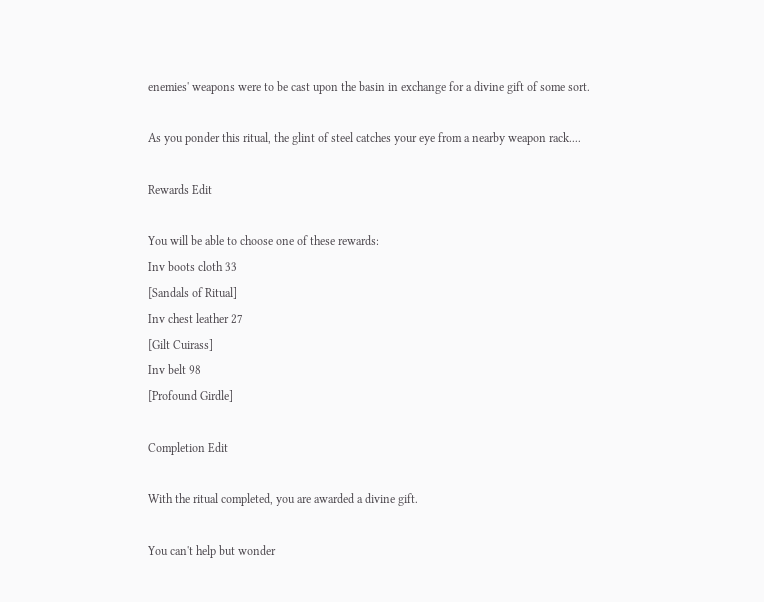enemies' weapons were to be cast upon the basin in exchange for a divine gift of some sort.

As you ponder this ritual, the glint of steel catches your eye from a nearby weapon rack....

Rewards Edit

You will be able to choose one of these rewards:
Inv boots cloth 33
[Sandals of Ritual]
Inv chest leather 27
[Gilt Cuirass]
Inv belt 98
[Profound Girdle]

Completion Edit

With the ritual completed, you are awarded a divine gift.

You can't help but wonder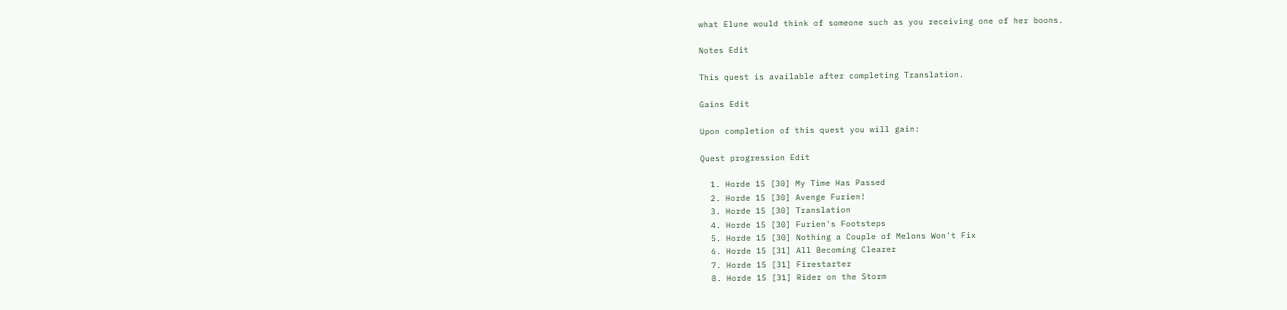what Elune would think of someone such as you receiving one of her boons.

Notes Edit

This quest is available after completing Translation.

Gains Edit

Upon completion of this quest you will gain:

Quest progression Edit

  1. Horde 15 [30] My Time Has Passed
  2. Horde 15 [30] Avenge Furien!
  3. Horde 15 [30] Translation
  4. Horde 15 [30] Furien's Footsteps
  5. Horde 15 [30] Nothing a Couple of Melons Won't Fix
  6. Horde 15 [31] All Becoming Clearer
  7. Horde 15 [31] Firestarter
  8. Horde 15 [31] Rider on the Storm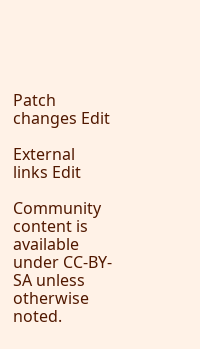Patch changes Edit

External links Edit

Community content is available under CC-BY-SA unless otherwise noted.